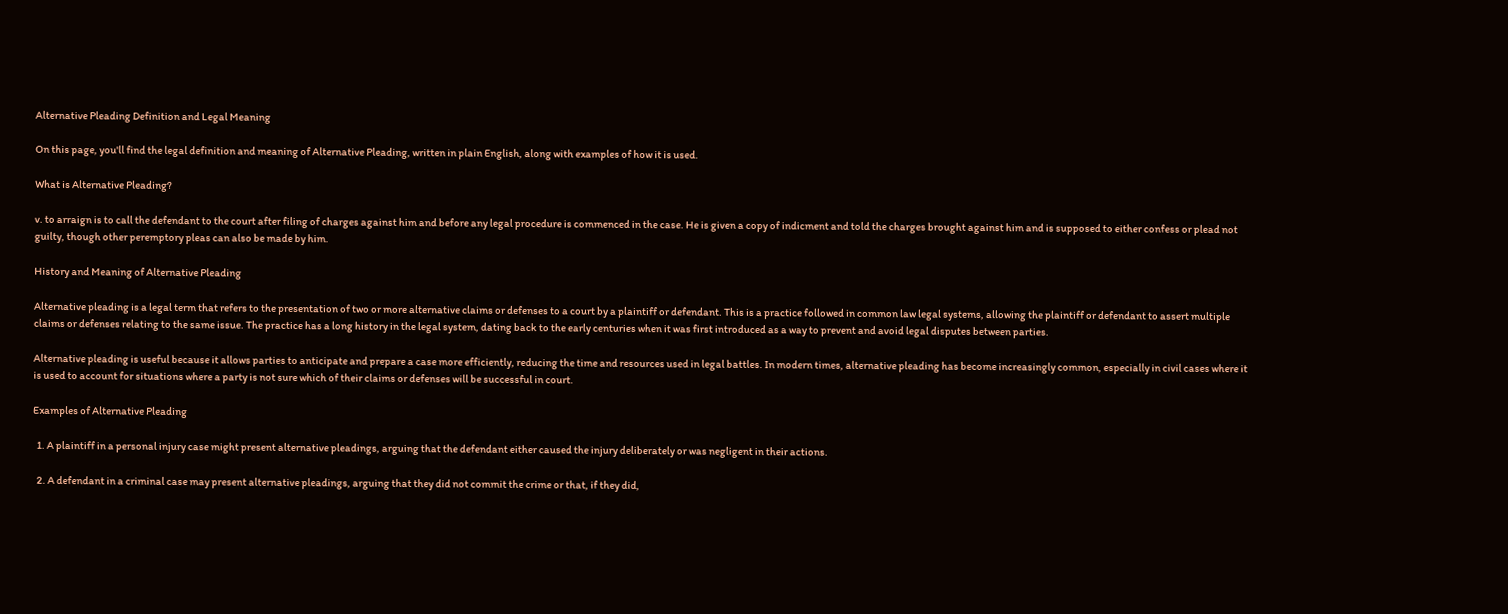Alternative Pleading Definition and Legal Meaning

On this page, you'll find the legal definition and meaning of Alternative Pleading, written in plain English, along with examples of how it is used.

What is Alternative Pleading?

v. to arraign is to call the defendant to the court after filing of charges against him and before any legal procedure is commenced in the case. He is given a copy of indicment and told the charges brought against him and is supposed to either confess or plead not guilty, though other peremptory pleas can also be made by him.

History and Meaning of Alternative Pleading

Alternative pleading is a legal term that refers to the presentation of two or more alternative claims or defenses to a court by a plaintiff or defendant. This is a practice followed in common law legal systems, allowing the plaintiff or defendant to assert multiple claims or defenses relating to the same issue. The practice has a long history in the legal system, dating back to the early centuries when it was first introduced as a way to prevent and avoid legal disputes between parties.

Alternative pleading is useful because it allows parties to anticipate and prepare a case more efficiently, reducing the time and resources used in legal battles. In modern times, alternative pleading has become increasingly common, especially in civil cases where it is used to account for situations where a party is not sure which of their claims or defenses will be successful in court.

Examples of Alternative Pleading

  1. A plaintiff in a personal injury case might present alternative pleadings, arguing that the defendant either caused the injury deliberately or was negligent in their actions.

  2. A defendant in a criminal case may present alternative pleadings, arguing that they did not commit the crime or that, if they did,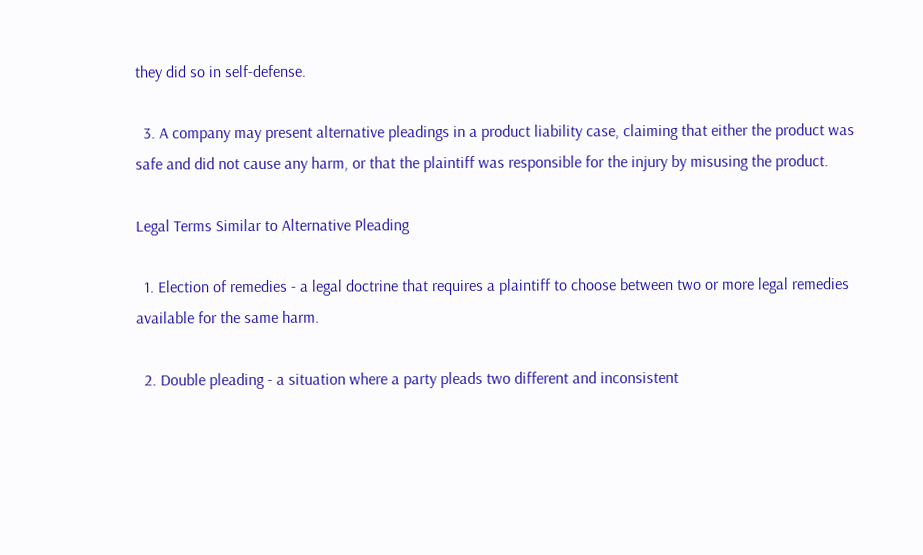they did so in self-defense.

  3. A company may present alternative pleadings in a product liability case, claiming that either the product was safe and did not cause any harm, or that the plaintiff was responsible for the injury by misusing the product.

Legal Terms Similar to Alternative Pleading

  1. Election of remedies - a legal doctrine that requires a plaintiff to choose between two or more legal remedies available for the same harm.

  2. Double pleading - a situation where a party pleads two different and inconsistent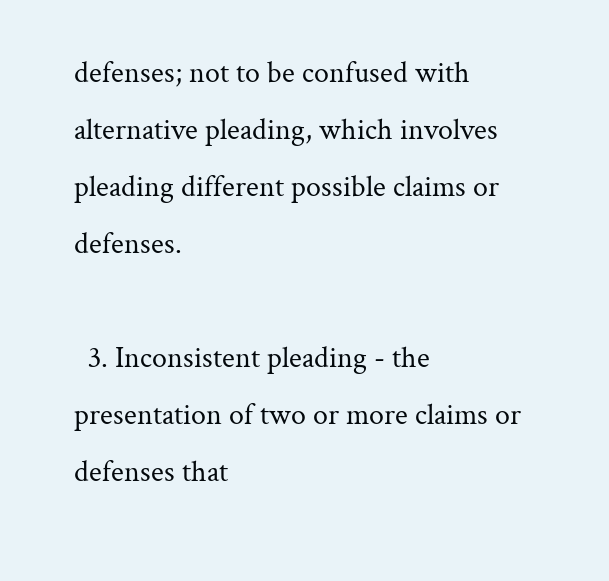defenses; not to be confused with alternative pleading, which involves pleading different possible claims or defenses.

  3. Inconsistent pleading - the presentation of two or more claims or defenses that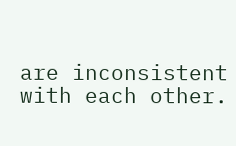are inconsistent with each other.